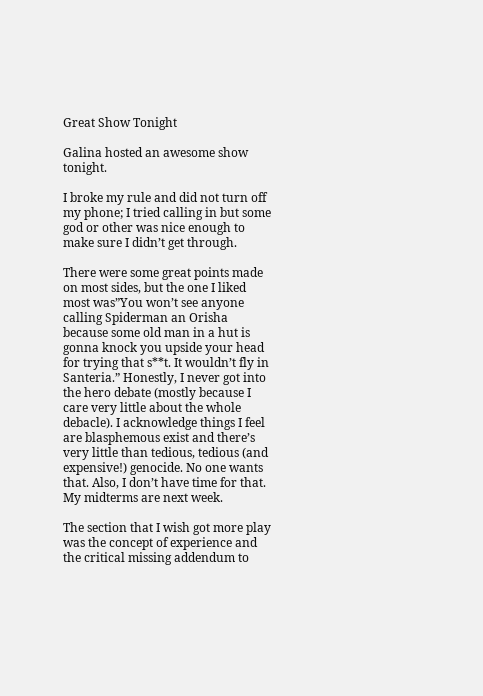Great Show Tonight

Galina hosted an awesome show tonight.

I broke my rule and did not turn off my phone; I tried calling in but some god or other was nice enough to make sure I didn’t get through.

There were some great points made on most sides, but the one I liked most was”You won’t see anyone calling Spiderman an Orisha because some old man in a hut is gonna knock you upside your head for trying that s**t. It wouldn’t fly in Santeria.” Honestly, I never got into the hero debate (mostly because I care very little about the whole debacle). I acknowledge things I feel are blasphemous exist and there’s very little than tedious, tedious (and expensive!) genocide. No one wants that. Also, I don’t have time for that. My midterms are next week.

The section that I wish got more play was the concept of experience and the critical missing addendum to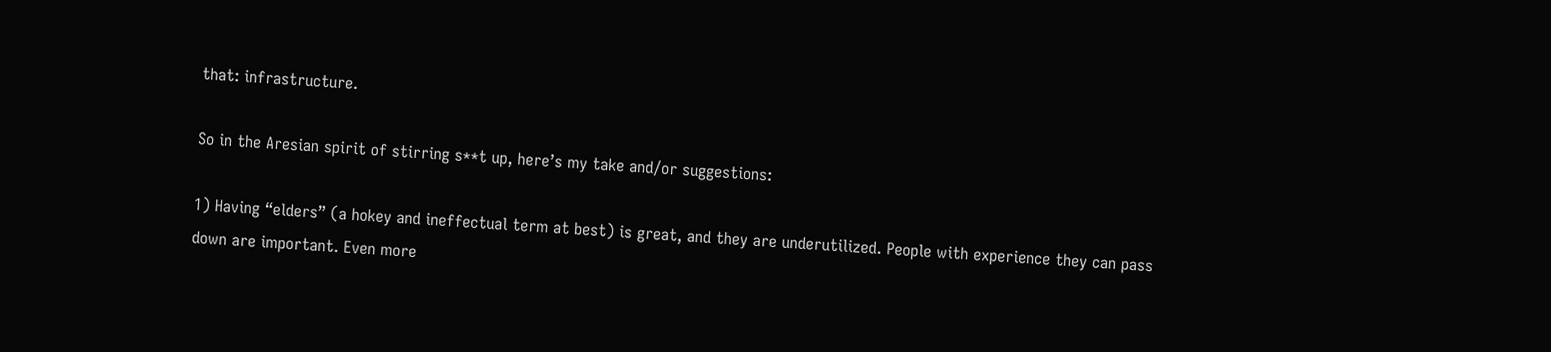that: infrastructure.

So in the Aresian spirit of stirring s**t up, here’s my take and/or suggestions:

1) Having “elders” (a hokey and ineffectual term at best) is great, and they are underutilized. People with experience they can pass down are important. Even more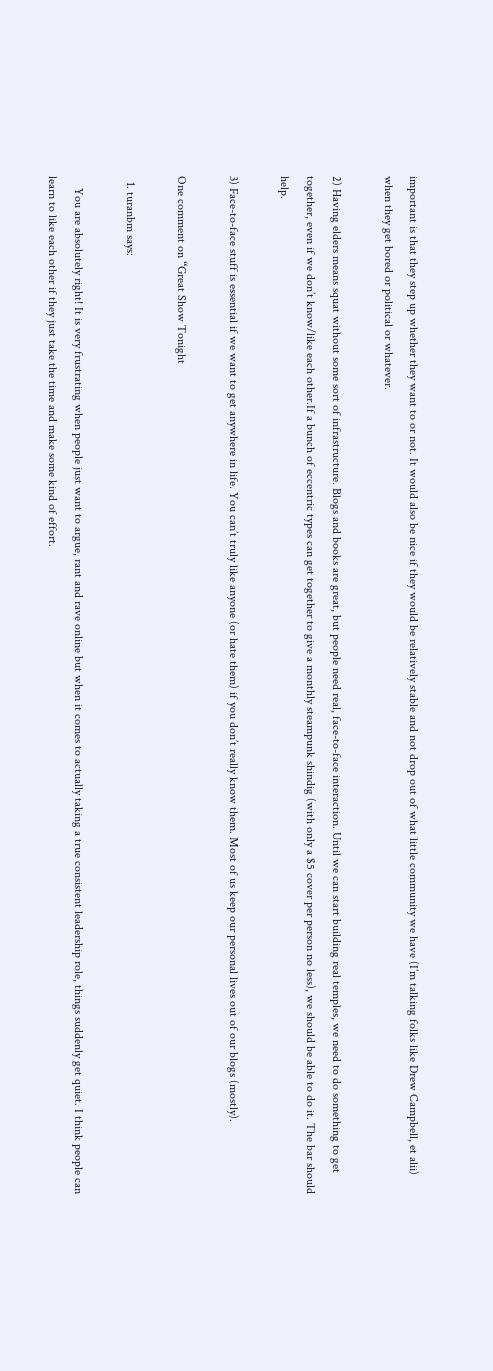important is that they step up whether they want to or not. It would also be nice if they would be relatively stable and not drop out of what little community we have (I’m talking folks like Drew Campbell, et alii) when they get bored or political or whatever.

2) Having elders means squat without some sort of infrastructure. Blogs and books are great, but people need real, face-to-face interaction. Until we can start building real temples, we need to do something to get together, even if we don’t know/like each other.If a bunch of eccentric types can get together to give a monthly steampunk shindig (with only a $5 cover per person no less), we should be able to do it. The bar should help.

3) Face-to-face stuff is essential if we want to get anywhere in life. You can’t truly like anyone (or hate them) if you don’t really know them. Most of us keep our personal lives out of our blogs (mostly).

One comment on “Great Show Tonight

  1. turanbm says:

    You are absolutely right! It is very frustrating when people just want to argue, rant and rave online but when it comes to actually taking a true consistent leadership role, things suddenly get quiet. I think people can learn to like each other if they just take the time and make some kind of effort.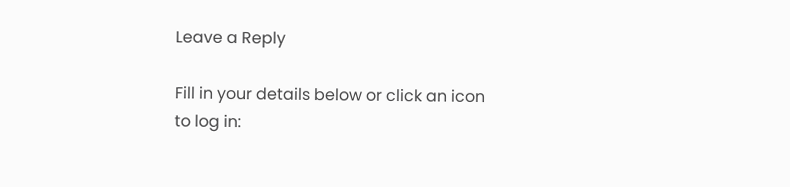Leave a Reply

Fill in your details below or click an icon to log in: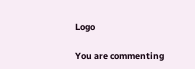Logo

You are commenting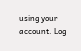using your account. Log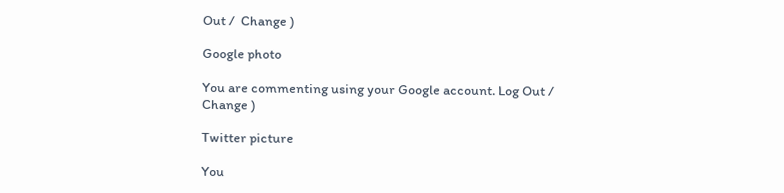Out /  Change )

Google photo

You are commenting using your Google account. Log Out /  Change )

Twitter picture

You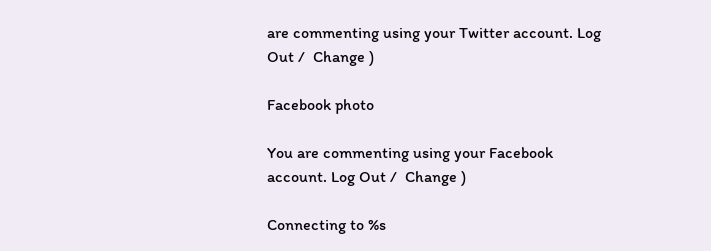are commenting using your Twitter account. Log Out /  Change )

Facebook photo

You are commenting using your Facebook account. Log Out /  Change )

Connecting to %s